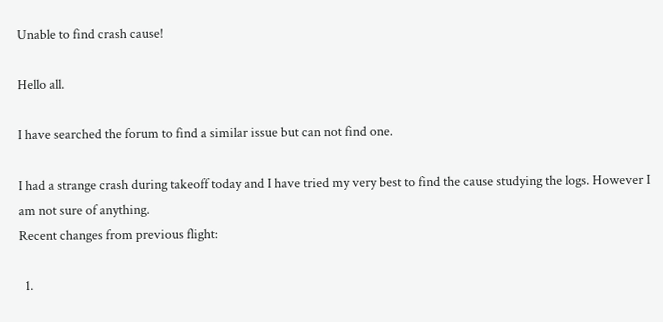Unable to find crash cause!

Hello all.

I have searched the forum to find a similar issue but can not find one.

I had a strange crash during takeoff today and I have tried my very best to find the cause studying the logs. However I am not sure of anything.
Recent changes from previous flight:

  1.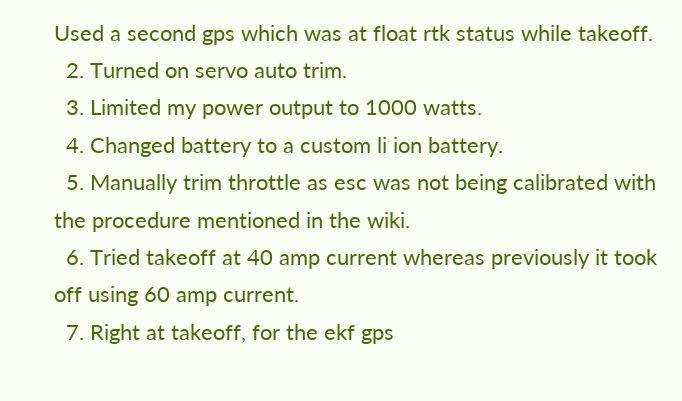Used a second gps which was at float rtk status while takeoff.
  2. Turned on servo auto trim.
  3. Limited my power output to 1000 watts.
  4. Changed battery to a custom li ion battery.
  5. Manually trim throttle as esc was not being calibrated with the procedure mentioned in the wiki.
  6. Tried takeoff at 40 amp current whereas previously it took off using 60 amp current.
  7. Right at takeoff, for the ekf gps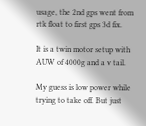usage, the 2nd gps went from rtk float to first gps 3d fix.

It is a twin motor setup with AUW of 4000g and a v tail.

My guess is low power while trying to take off. But just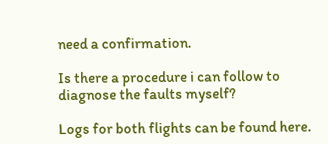need a confirmation.

Is there a procedure i can follow to diagnose the faults myself?

Logs for both flights can be found here.